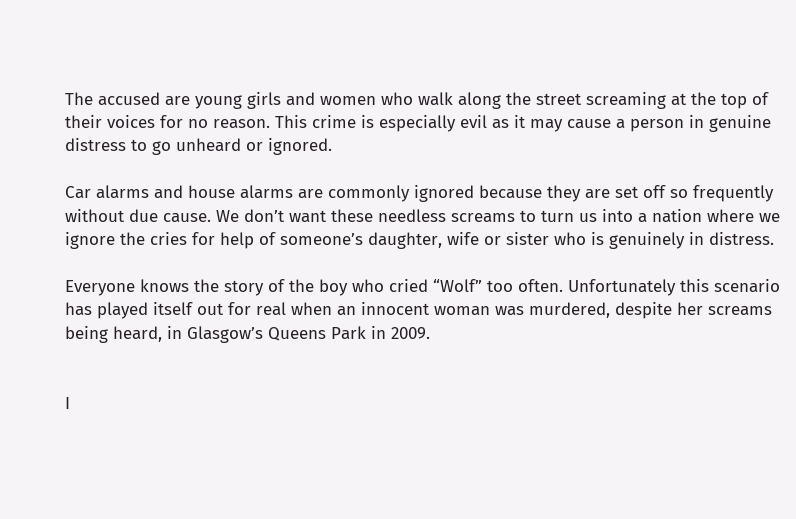The accused are young girls and women who walk along the street screaming at the top of their voices for no reason. This crime is especially evil as it may cause a person in genuine distress to go unheard or ignored.

Car alarms and house alarms are commonly ignored because they are set off so frequently without due cause. We don’t want these needless screams to turn us into a nation where we ignore the cries for help of someone’s daughter, wife or sister who is genuinely in distress.

Everyone knows the story of the boy who cried “Wolf” too often. Unfortunately this scenario has played itself out for real when an innocent woman was murdered, despite her screams being heard, in Glasgow’s Queens Park in 2009.


I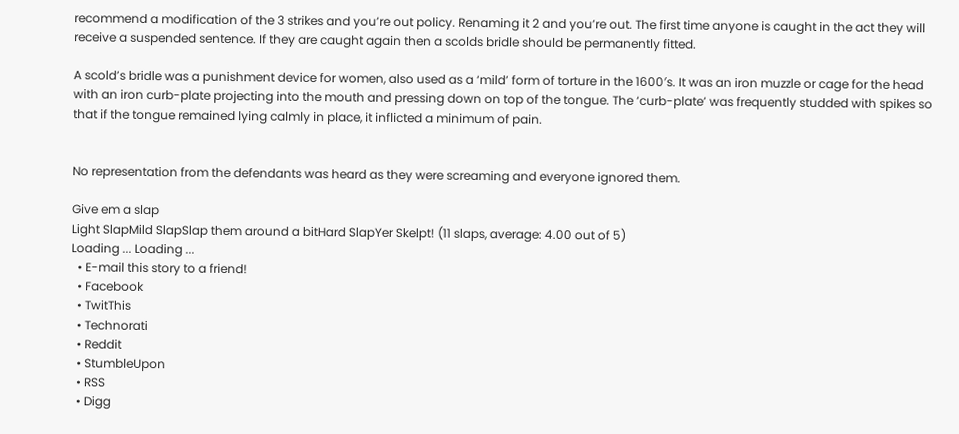recommend a modification of the 3 strikes and you’re out policy. Renaming it 2 and you’re out. The first time anyone is caught in the act they will receive a suspended sentence. If they are caught again then a scolds bridle should be permanently fitted.

A scold’s bridle was a punishment device for women, also used as a ‘mild’ form of torture in the 1600′s. It was an iron muzzle or cage for the head with an iron curb-plate projecting into the mouth and pressing down on top of the tongue. The ‘curb-plate’ was frequently studded with spikes so that if the tongue remained lying calmly in place, it inflicted a minimum of pain.


No representation from the defendants was heard as they were screaming and everyone ignored them.

Give em a slap
Light SlapMild SlapSlap them around a bitHard SlapYer Skelpt! (11 slaps, average: 4.00 out of 5)
Loading ... Loading ...
  • E-mail this story to a friend!
  • Facebook
  • TwitThis
  • Technorati
  • Reddit
  • StumbleUpon
  • RSS
  • Digg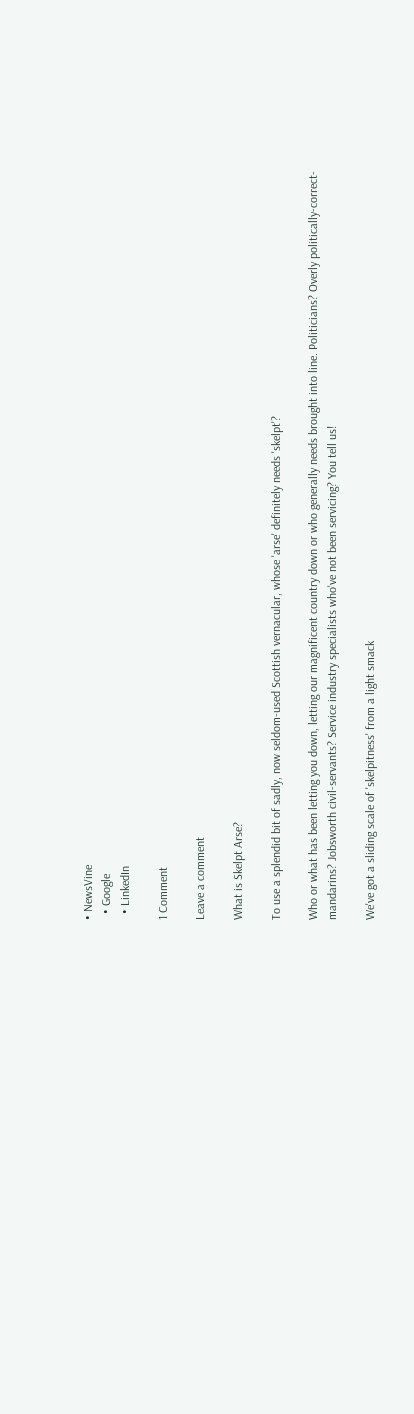• NewsVine
  • Google
  • LinkedIn

1 Comment

Leave a comment

What is Skelpt Arse?

To use a splendid bit of sadly, now seldom-used Scottish vernacular, whose 'arse' definitely needs 'skelpt'?

Who or what has been letting you down, letting our magnificent country down or who generally needs brought into line. Politicians? Overly politically-correct-mandarins? Jobsworth civil-servants? Service industry specialists who've not been servicing? You tell us!

We've got a sliding scale of 'skelpitness' from a light smack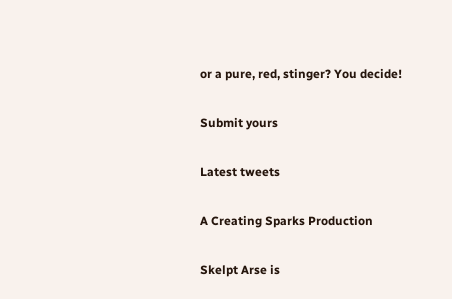or a pure, red, stinger? You decide!

Submit yours

Latest tweets

A Creating Sparks Production

Skelpt Arse is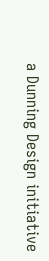a Dunning Design initiative